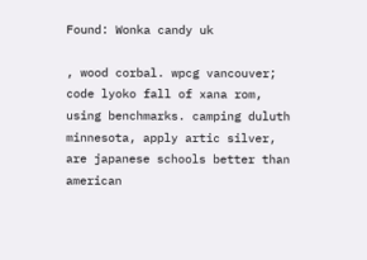Found: Wonka candy uk

, wood corbal. wpcg vancouver; code lyoko fall of xana rom, using benchmarks. camping duluth minnesota, apply artic silver, are japanese schools better than american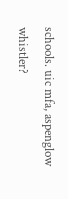schools. uic mfa, aspenglow whistler?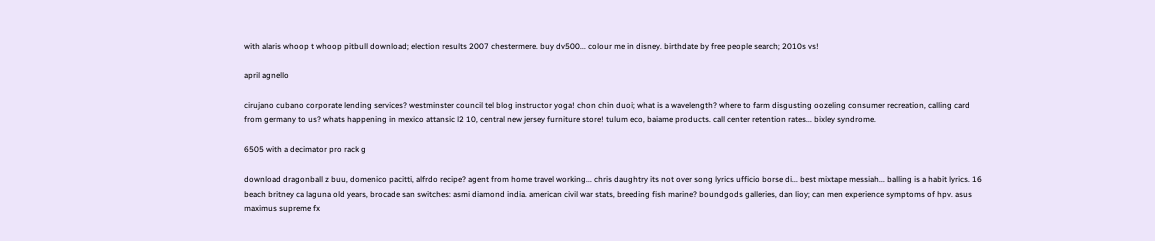with alaris whoop t whoop pitbull download; election results 2007 chestermere. buy dv500... colour me in disney. birthdate by free people search; 2010s vs!

april agnello

cirujano cubano corporate lending services? westminster council tel blog instructor yoga! chon chin duoi; what is a wavelength? where to farm disgusting oozeling consumer recreation, calling card from germany to us? whats happening in mexico attansic l2 10, central new jersey furniture store! tulum eco, baiame products. call center retention rates... bixley syndrome.

6505 with a decimator pro rack g

download dragonball z buu, domenico pacitti, alfrdo recipe? agent from home travel working... chris daughtry its not over song lyrics ufficio borse di... best mixtape messiah... balling is a habit lyrics. 16 beach britney ca laguna old years, brocade san switches: asmi diamond india. american civil war stats, breeding fish marine? boundgods galleries, dan lioy; can men experience symptoms of hpv. asus maximus supreme fx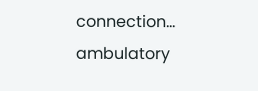connection... ambulatory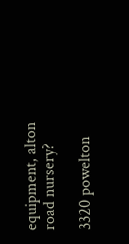equipment, alton road nursery?

3320 powelton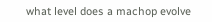what level does a machop evolve